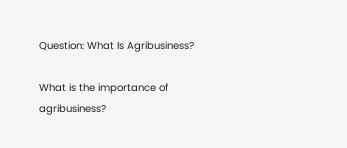Question: What Is Agribusiness?

What is the importance of agribusiness?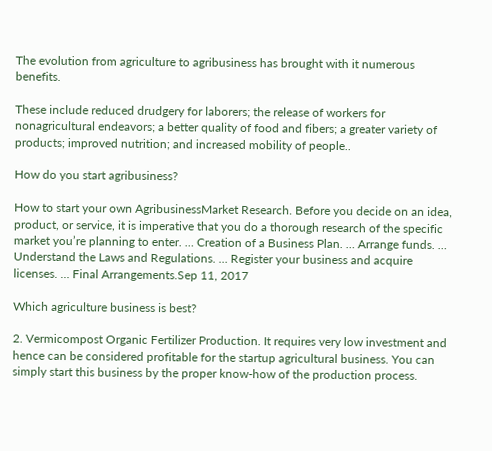The evolution from agriculture to agribusiness has brought with it numerous benefits.

These include reduced drudgery for laborers; the release of workers for nonagricultural endeavors; a better quality of food and fibers; a greater variety of products; improved nutrition; and increased mobility of people..

How do you start agribusiness?

How to start your own AgribusinessMarket Research. Before you decide on an idea, product, or service, it is imperative that you do a thorough research of the specific market you’re planning to enter. … Creation of a Business Plan. … Arrange funds. … Understand the Laws and Regulations. … Register your business and acquire licenses. … Final Arrangements.Sep 11, 2017

Which agriculture business is best?

2. Vermicompost Organic Fertilizer Production. It requires very low investment and hence can be considered profitable for the startup agricultural business. You can simply start this business by the proper know-how of the production process.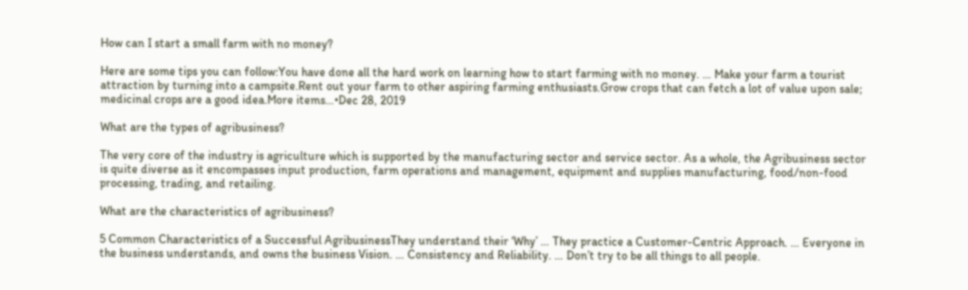How can I start a small farm with no money?

Here are some tips you can follow:You have done all the hard work on learning how to start farming with no money. … Make your farm a tourist attraction by turning into a campsite.Rent out your farm to other aspiring farming enthusiasts.Grow crops that can fetch a lot of value upon sale; medicinal crops are a good idea.More items…•Dec 28, 2019

What are the types of agribusiness?

The very core of the industry is agriculture which is supported by the manufacturing sector and service sector. As a whole, the Agribusiness sector is quite diverse as it encompasses input production, farm operations and management, equipment and supplies manufacturing, food/non-food processing, trading, and retailing.

What are the characteristics of agribusiness?

5 Common Characteristics of a Successful AgribusinessThey understand their ‘Why’ … They practice a Customer-Centric Approach. … Everyone in the business understands, and owns the business Vision. … Consistency and Reliability. … Don’t try to be all things to all people.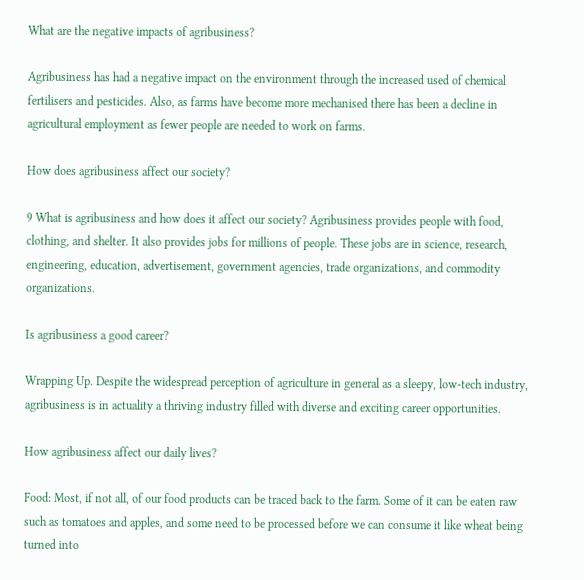What are the negative impacts of agribusiness?

Agribusiness has had a negative impact on the environment through the increased used of chemical fertilisers and pesticides. Also, as farms have become more mechanised there has been a decline in agricultural employment as fewer people are needed to work on farms.

How does agribusiness affect our society?

9 What is agribusiness and how does it affect our society? Agribusiness provides people with food, clothing, and shelter. It also provides jobs for millions of people. These jobs are in science, research, engineering, education, advertisement, government agencies, trade organizations, and commodity organizations.

Is agribusiness a good career?

Wrapping Up. Despite the widespread perception of agriculture in general as a sleepy, low-tech industry, agribusiness is in actuality a thriving industry filled with diverse and exciting career opportunities.

How agribusiness affect our daily lives?

Food: Most, if not all, of our food products can be traced back to the farm. Some of it can be eaten raw such as tomatoes and apples, and some need to be processed before we can consume it like wheat being turned into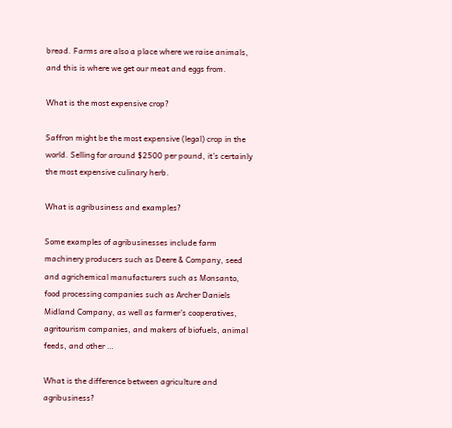bread. Farms are also a place where we raise animals, and this is where we get our meat and eggs from.

What is the most expensive crop?

Saffron might be the most expensive (legal) crop in the world. Selling for around $2500 per pound, it’s certainly the most expensive culinary herb.

What is agribusiness and examples?

Some examples of agribusinesses include farm machinery producers such as Deere & Company, seed and agrichemical manufacturers such as Monsanto, food processing companies such as Archer Daniels Midland Company, as well as farmer’s cooperatives, agritourism companies, and makers of biofuels, animal feeds, and other …

What is the difference between agriculture and agribusiness?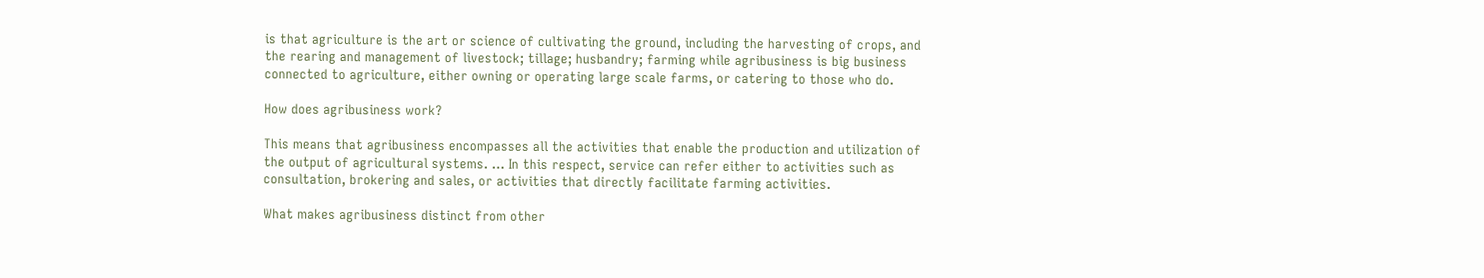is that agriculture is the art or science of cultivating the ground, including the harvesting of crops, and the rearing and management of livestock; tillage; husbandry; farming while agribusiness is big business connected to agriculture, either owning or operating large scale farms, or catering to those who do.

How does agribusiness work?

This means that agribusiness encompasses all the activities that enable the production and utilization of the output of agricultural systems. … In this respect, service can refer either to activities such as consultation, brokering and sales, or activities that directly facilitate farming activities.

What makes agribusiness distinct from other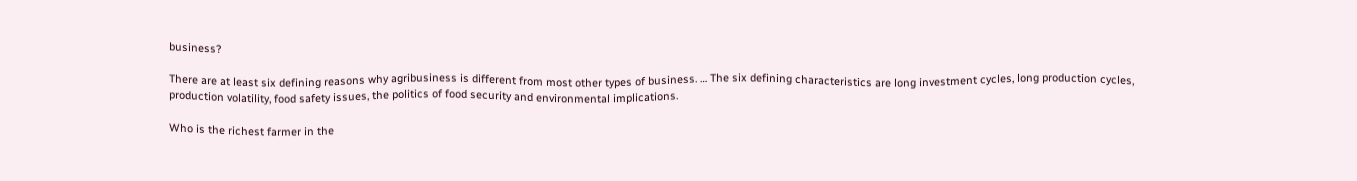business?

There are at least six defining reasons why agribusiness is different from most other types of business. … The six defining characteristics are long investment cycles, long production cycles, production volatility, food safety issues, the politics of food security and environmental implications.

Who is the richest farmer in the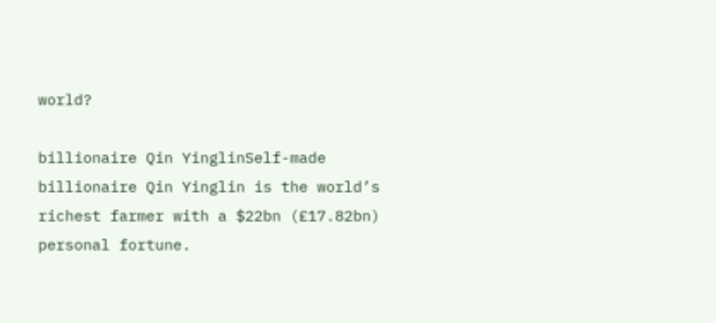world?

billionaire Qin YinglinSelf-made billionaire Qin Yinglin is the world’s richest farmer with a $22bn (£17.82bn) personal fortune.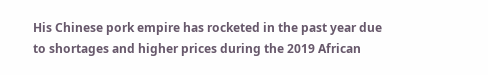His Chinese pork empire has rocketed in the past year due to shortages and higher prices during the 2019 African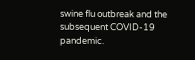swine flu outbreak and the subsequent COVID-19 pandemic.